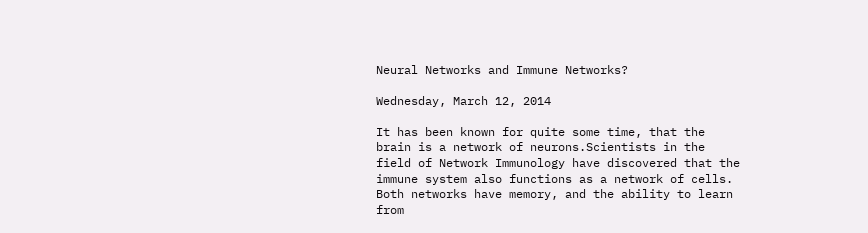Neural Networks and Immune Networks?

Wednesday, March 12, 2014

It has been known for quite some time, that the brain is a network of neurons.Scientists in the field of Network Immunology have discovered that the immune system also functions as a network of cells. Both networks have memory, and the ability to learn from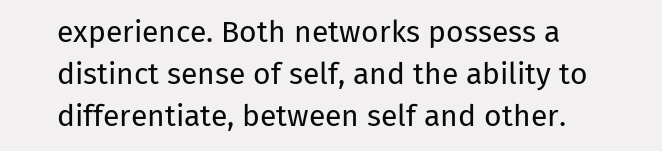experience. Both networks possess a distinct sense of self, and the ability to differentiate, between self and other.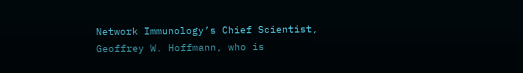Network Immunology’s Chief Scientist, Geoffrey W. Hoffmann, who is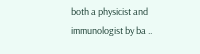both a physicist and immunologist by ba ..